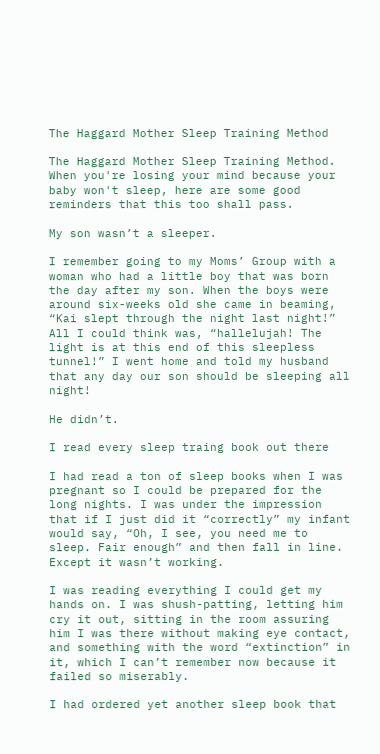The Haggard Mother Sleep Training Method

The Haggard Mother Sleep Training Method. When you're losing your mind because your baby won't sleep, here are some good reminders that this too shall pass.

My son wasn’t a sleeper.

I remember going to my Moms’ Group with a woman who had a little boy that was born the day after my son. When the boys were around six-weeks old she came in beaming, “Kai slept through the night last night!” All I could think was, “hallelujah! The light is at this end of this sleepless tunnel!” I went home and told my husband that any day our son should be sleeping all night!

He didn’t.

I read every sleep traing book out there

I had read a ton of sleep books when I was pregnant so I could be prepared for the long nights. I was under the impression that if I just did it “correctly” my infant would say, “Oh, I see, you need me to sleep. Fair enough” and then fall in line. Except it wasn’t working.

I was reading everything I could get my hands on. I was shush-patting, letting him cry it out, sitting in the room assuring him I was there without making eye contact, and something with the word “extinction” in it, which I can’t remember now because it failed so miserably.

I had ordered yet another sleep book that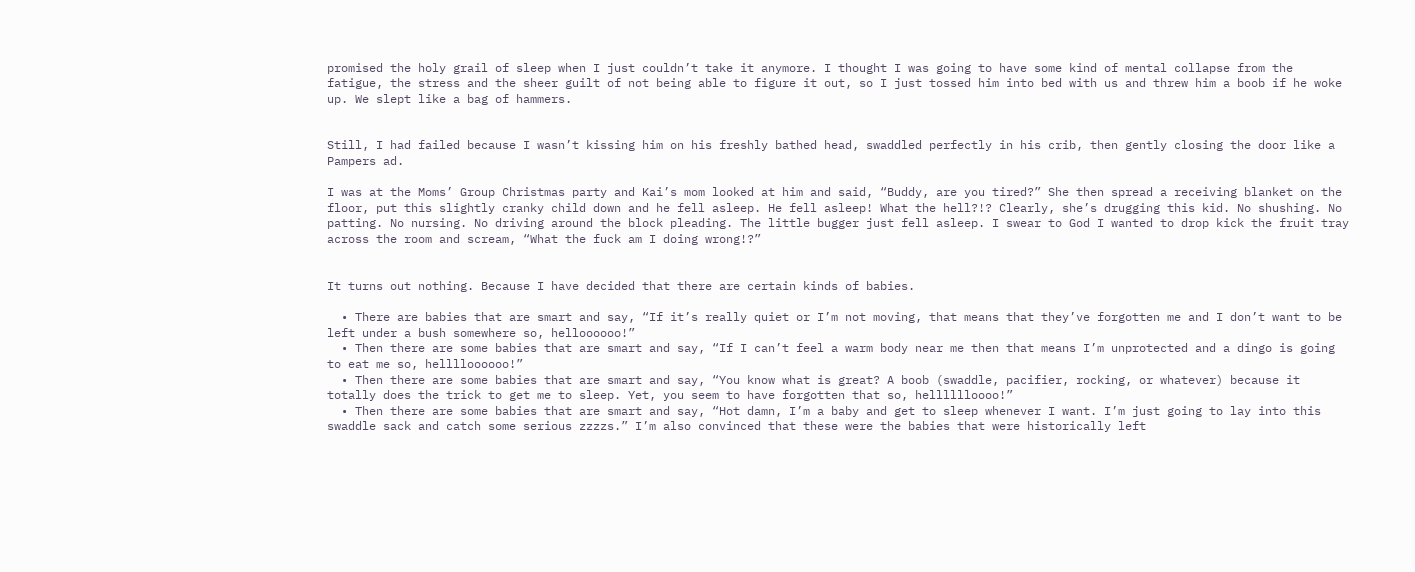promised the holy grail of sleep when I just couldn’t take it anymore. I thought I was going to have some kind of mental collapse from the fatigue, the stress and the sheer guilt of not being able to figure it out, so I just tossed him into bed with us and threw him a boob if he woke up. We slept like a bag of hammers.


Still, I had failed because I wasn’t kissing him on his freshly bathed head, swaddled perfectly in his crib, then gently closing the door like a Pampers ad.

I was at the Moms’ Group Christmas party and Kai’s mom looked at him and said, “Buddy, are you tired?” She then spread a receiving blanket on the floor, put this slightly cranky child down and he fell asleep. He fell asleep! What the hell?!? Clearly, she’s drugging this kid. No shushing. No patting. No nursing. No driving around the block pleading. The little bugger just fell asleep. I swear to God I wanted to drop kick the fruit tray across the room and scream, “What the fuck am I doing wrong!?”


It turns out nothing. Because I have decided that there are certain kinds of babies.

  • There are babies that are smart and say, “If it’s really quiet or I’m not moving, that means that they’ve forgotten me and I don’t want to be left under a bush somewhere so, helloooooo!”
  • Then there are some babies that are smart and say, “If I can’t feel a warm body near me then that means I’m unprotected and a dingo is going to eat me so, helllloooooo!”
  • Then there are some babies that are smart and say, “You know what is great? A boob (swaddle, pacifier, rocking, or whatever) because it totally does the trick to get me to sleep. Yet, you seem to have forgotten that so, helllllloooo!”
  • Then there are some babies that are smart and say, “Hot damn, I’m a baby and get to sleep whenever I want. I’m just going to lay into this swaddle sack and catch some serious zzzzs.” I’m also convinced that these were the babies that were historically left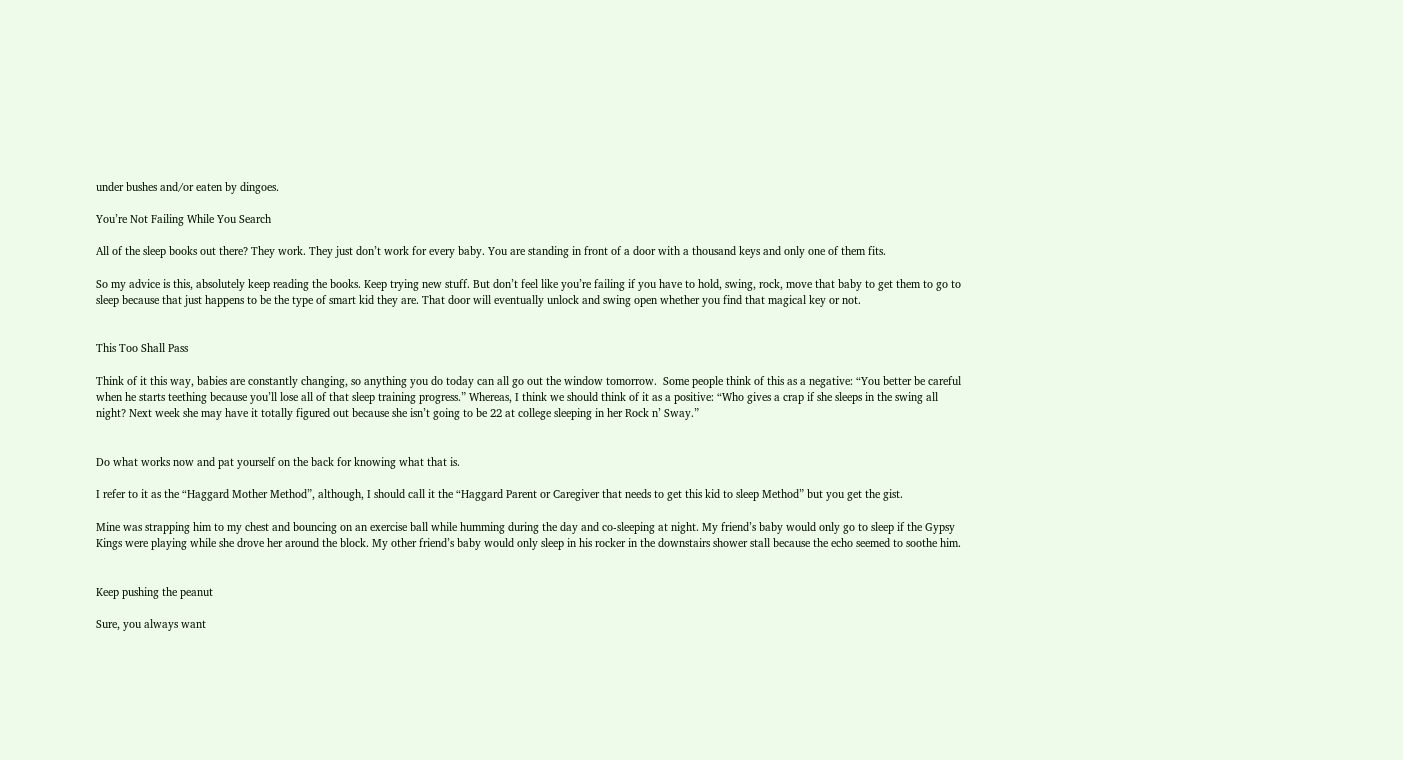under bushes and/or eaten by dingoes.

You’re Not Failing While You Search

All of the sleep books out there? They work. They just don’t work for every baby. You are standing in front of a door with a thousand keys and only one of them fits.

So my advice is this, absolutely keep reading the books. Keep trying new stuff. But don’t feel like you’re failing if you have to hold, swing, rock, move that baby to get them to go to sleep because that just happens to be the type of smart kid they are. That door will eventually unlock and swing open whether you find that magical key or not.


This Too Shall Pass

Think of it this way, babies are constantly changing, so anything you do today can all go out the window tomorrow.  Some people think of this as a negative: “You better be careful when he starts teething because you’ll lose all of that sleep training progress.” Whereas, I think we should think of it as a positive: “Who gives a crap if she sleeps in the swing all night? Next week she may have it totally figured out because she isn’t going to be 22 at college sleeping in her Rock n’ Sway.”


Do what works now and pat yourself on the back for knowing what that is.

I refer to it as the “Haggard Mother Method”, although, I should call it the “Haggard Parent or Caregiver that needs to get this kid to sleep Method” but you get the gist.

Mine was strapping him to my chest and bouncing on an exercise ball while humming during the day and co-sleeping at night. My friend’s baby would only go to sleep if the Gypsy Kings were playing while she drove her around the block. My other friend’s baby would only sleep in his rocker in the downstairs shower stall because the echo seemed to soothe him.


Keep pushing the peanut

Sure, you always want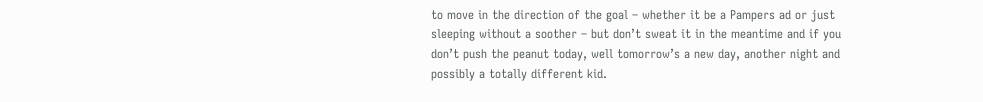to move in the direction of the goal – whether it be a Pampers ad or just sleeping without a soother – but don’t sweat it in the meantime and if you don’t push the peanut today, well tomorrow’s a new day, another night and possibly a totally different kid.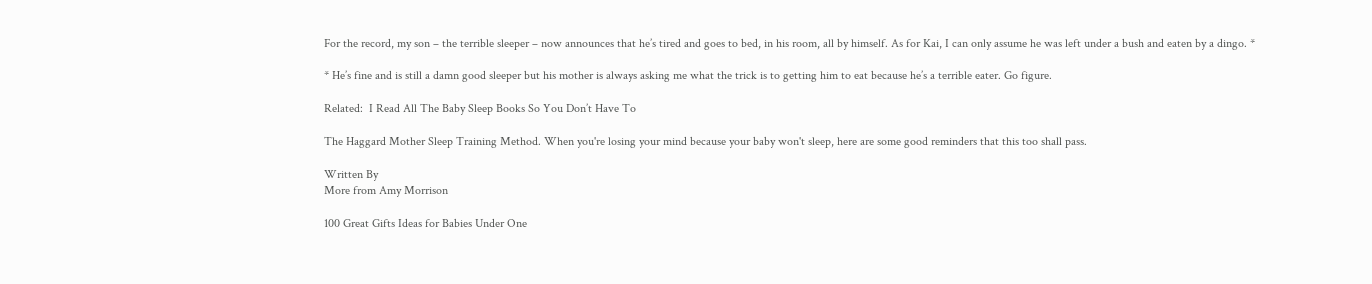For the record, my son – the terrible sleeper – now announces that he’s tired and goes to bed, in his room, all by himself. As for Kai, I can only assume he was left under a bush and eaten by a dingo. *

* He’s fine and is still a damn good sleeper but his mother is always asking me what the trick is to getting him to eat because he’s a terrible eater. Go figure.

Related:  I Read All The Baby Sleep Books So You Don’t Have To

The Haggard Mother Sleep Training Method. When you're losing your mind because your baby won't sleep, here are some good reminders that this too shall pass.

Written By
More from Amy Morrison

100 Great Gifts Ideas for Babies Under One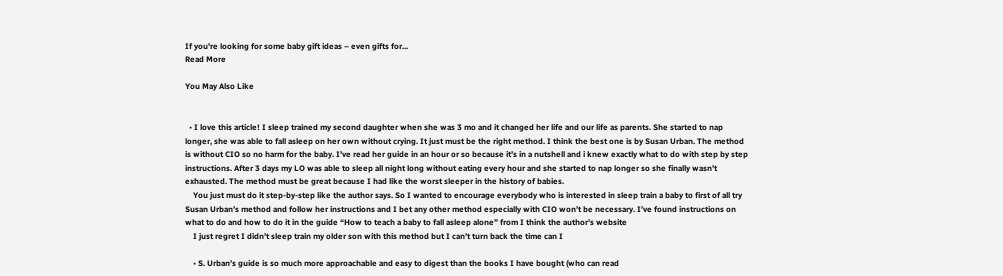If you're looking for some baby gift ideas – even gifts for...
Read More

You May Also Like


  • I love this article! I sleep trained my second daughter when she was 3 mo and it changed her life and our life as parents. She started to nap longer, she was able to fall asleep on her own without crying. It just must be the right method. I think the best one is by Susan Urban. The method is without CIO so no harm for the baby. I’ve read her guide in an hour or so because it’s in a nutshell and i knew exactly what to do with step by step instructions. After 3 days my LO was able to sleep all night long without eating every hour and she started to nap longer so she finally wasn’t exhausted. The method must be great because I had like the worst sleeper in the history of babies.
    You just must do it step-by-step like the author says. So I wanted to encourage everybody who is interested in sleep train a baby to first of all try Susan Urban’s method and follow her instructions and I bet any other method especially with CIO won’t be necessary. I’ve found instructions on what to do and how to do it in the guide “How to teach a baby to fall asleep alone” from I think the author’s website
    I just regret I didn’t sleep train my older son with this method but I can’t turn back the time can I

    • S. Urban’s guide is so much more approachable and easy to digest than the books I have bought (who can read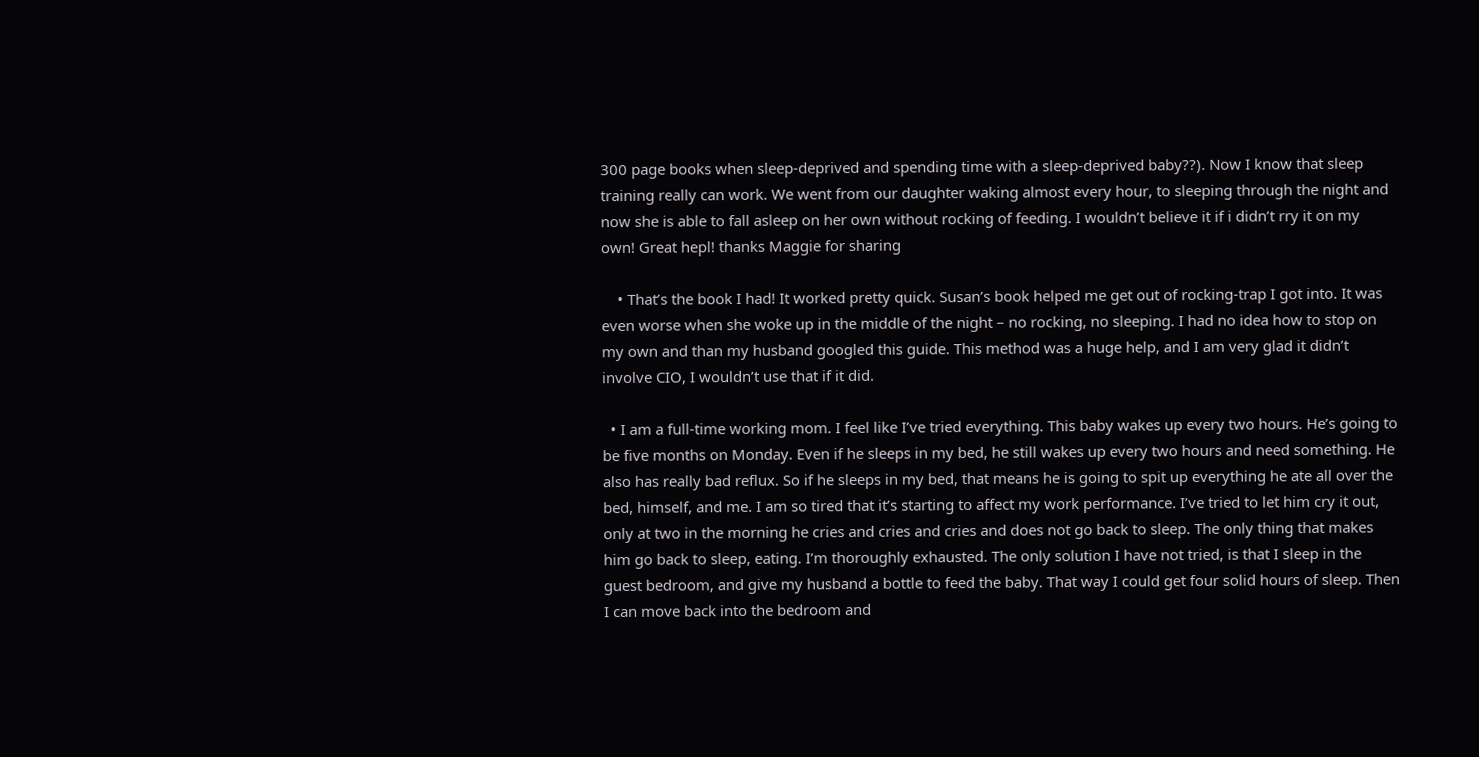300 page books when sleep-deprived and spending time with a sleep-deprived baby??). Now I know that sleep training really can work. We went from our daughter waking almost every hour, to sleeping through the night and now she is able to fall asleep on her own without rocking of feeding. I wouldn’t believe it if i didn’t rry it on my own! Great hepl! thanks Maggie for sharing

    • That’s the book I had! It worked pretty quick. Susan’s book helped me get out of rocking-trap I got into. It was even worse when she woke up in the middle of the night – no rocking, no sleeping. I had no idea how to stop on my own and than my husband googled this guide. This method was a huge help, and I am very glad it didn’t involve CIO, I wouldn’t use that if it did.

  • I am a full-time working mom. I feel like I’ve tried everything. This baby wakes up every two hours. He’s going to be five months on Monday. Even if he sleeps in my bed, he still wakes up every two hours and need something. He also has really bad reflux. So if he sleeps in my bed, that means he is going to spit up everything he ate all over the bed, himself, and me. I am so tired that it’s starting to affect my work performance. I’ve tried to let him cry it out, only at two in the morning he cries and cries and cries and does not go back to sleep. The only thing that makes him go back to sleep, eating. I’m thoroughly exhausted. The only solution I have not tried, is that I sleep in the guest bedroom, and give my husband a bottle to feed the baby. That way I could get four solid hours of sleep. Then I can move back into the bedroom and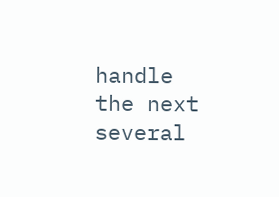handle the next several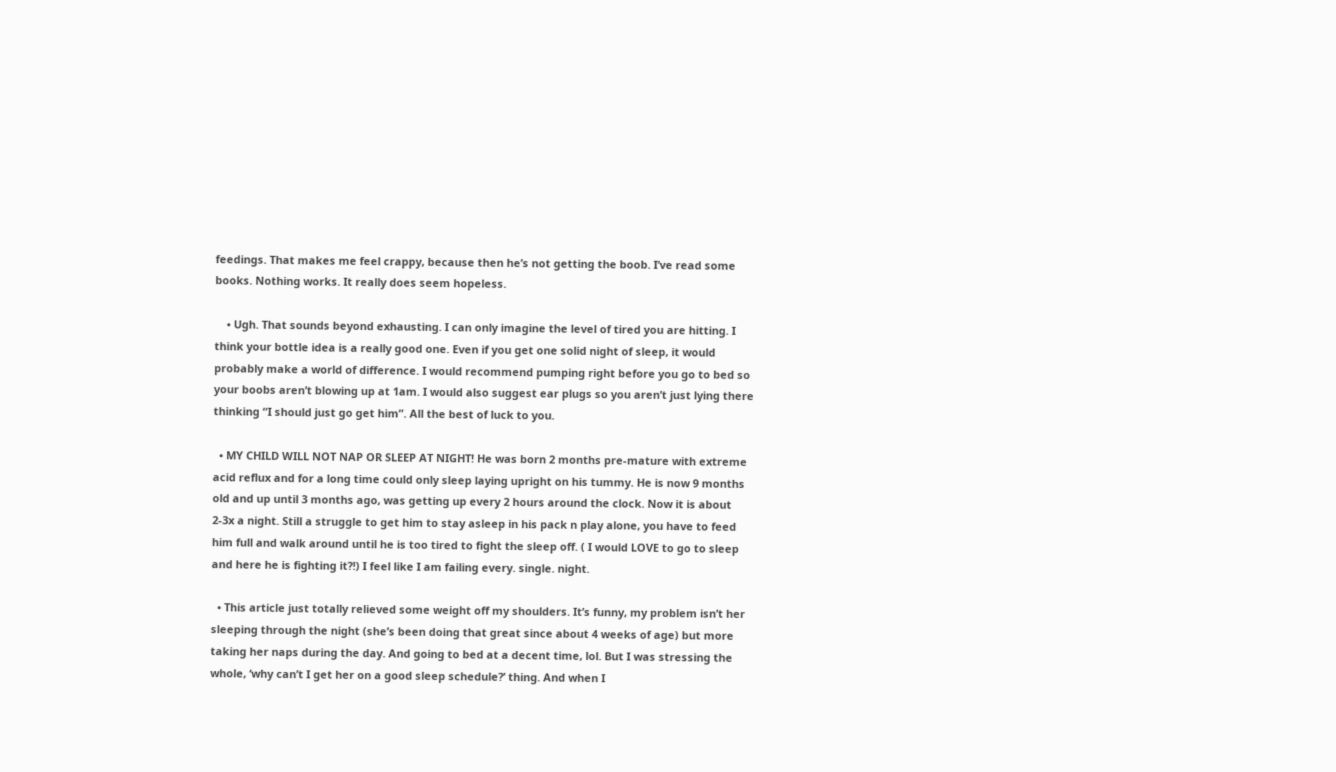feedings. That makes me feel crappy, because then he’s not getting the boob. I’ve read some books. Nothing works. It really does seem hopeless.

    • Ugh. That sounds beyond exhausting. I can only imagine the level of tired you are hitting. I think your bottle idea is a really good one. Even if you get one solid night of sleep, it would probably make a world of difference. I would recommend pumping right before you go to bed so your boobs aren’t blowing up at 1am. I would also suggest ear plugs so you aren’t just lying there thinking “I should just go get him”. All the best of luck to you.

  • MY CHILD WILL NOT NAP OR SLEEP AT NIGHT! He was born 2 months pre-mature with extreme acid reflux and for a long time could only sleep laying upright on his tummy. He is now 9 months old and up until 3 months ago, was getting up every 2 hours around the clock. Now it is about 2-3x a night. Still a struggle to get him to stay asleep in his pack n play alone, you have to feed him full and walk around until he is too tired to fight the sleep off. ( I would LOVE to go to sleep and here he is fighting it?!) I feel like I am failing every. single. night.

  • This article just totally relieved some weight off my shoulders. It’s funny, my problem isn’t her sleeping through the night (she’s been doing that great since about 4 weeks of age) but more taking her naps during the day. And going to bed at a decent time, lol. But I was stressing the whole, ‘why can’t I get her on a good sleep schedule?’ thing. And when I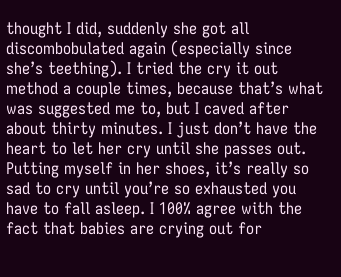thought I did, suddenly she got all discombobulated again (especially since she’s teething). I tried the cry it out method a couple times, because that’s what was suggested me to, but I caved after about thirty minutes. I just don’t have the heart to let her cry until she passes out. Putting myself in her shoes, it’s really so sad to cry until you’re so exhausted you have to fall asleep. I 100% agree with the fact that babies are crying out for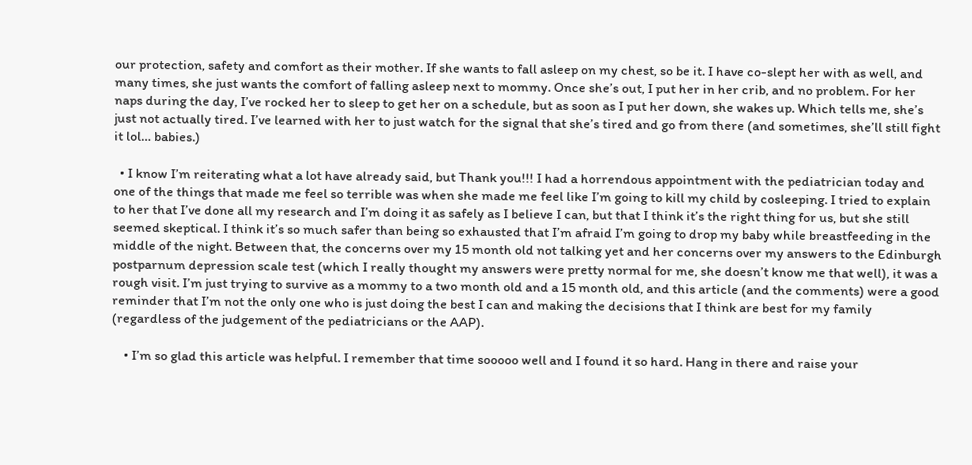our protection, safety and comfort as their mother. If she wants to fall asleep on my chest, so be it. I have co-slept her with as well, and many times, she just wants the comfort of falling asleep next to mommy. Once she’s out, I put her in her crib, and no problem. For her naps during the day, I’ve rocked her to sleep to get her on a schedule, but as soon as I put her down, she wakes up. Which tells me, she’s just not actually tired. I’ve learned with her to just watch for the signal that she’s tired and go from there (and sometimes, she’ll still fight it lol… babies.)

  • I know I’m reiterating what a lot have already said, but Thank you!!! I had a horrendous appointment with the pediatrician today and one of the things that made me feel so terrible was when she made me feel like I’m going to kill my child by cosleeping. I tried to explain to her that I’ve done all my research and I’m doing it as safely as I believe I can, but that I think it’s the right thing for us, but she still seemed skeptical. I think it’s so much safer than being so exhausted that I’m afraid I’m going to drop my baby while breastfeeding in the middle of the night. Between that, the concerns over my 15 month old not talking yet and her concerns over my answers to the Edinburgh postparnum depression scale test (which I really thought my answers were pretty normal for me, she doesn’t know me that well), it was a rough visit. I’m just trying to survive as a mommy to a two month old and a 15 month old, and this article (and the comments) were a good reminder that I’m not the only one who is just doing the best I can and making the decisions that I think are best for my family (regardless of the judgement of the pediatricians or the AAP).

    • I’m so glad this article was helpful. I remember that time sooooo well and I found it so hard. Hang in there and raise your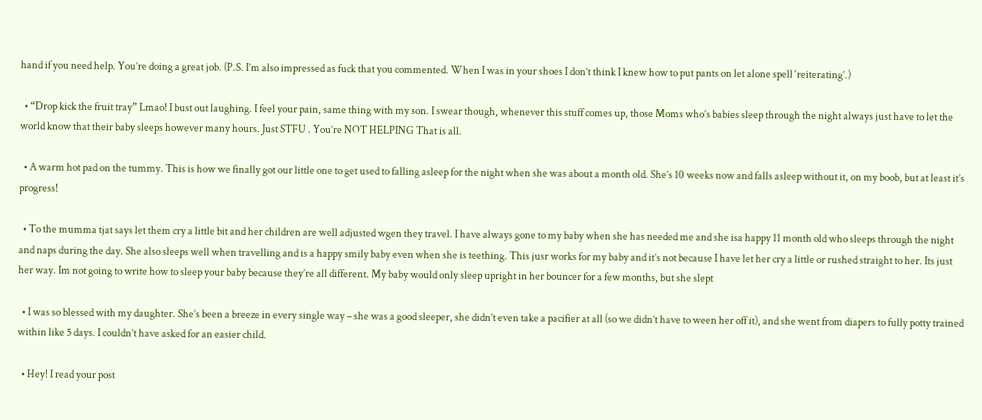hand if you need help. You’re doing a great job. (P.S. I’m also impressed as fuck that you commented. When I was in your shoes I don’t think I knew how to put pants on let alone spell ‘reiterating’.)

  • “Drop kick the fruit tray” Lmao! I bust out laughing. I feel your pain, same thing with my son. I swear though, whenever this stuff comes up, those Moms who’s babies sleep through the night always just have to let the world know that their baby sleeps however many hours. Just STFU . You’re NOT HELPING That is all.

  • A warm hot pad on the tummy. This is how we finally got our little one to get used to falling asleep for the night when she was about a month old. She’s 10 weeks now and falls asleep without it, on my boob, but at least it’s progress!

  • To the mumma tjat says let them cry a little bit and her children are well adjusted wgen they travel. I have always gone to my baby when she has needed me and she isa happy 11 month old who sleeps through the night and naps during the day. She also sleeps well when travelling and is a happy smily baby even when she is teething. This jusr works for my baby and it’s not because I have let her cry a little or rushed straight to her. Its just her way. Im not going to write how to sleep your baby because they’re all different. My baby would only sleep upright in her bouncer for a few months, but she slept

  • I was so blessed with my daughter. She’s been a breeze in every single way – she was a good sleeper, she didn’t even take a pacifier at all (so we didn’t have to ween her off it), and she went from diapers to fully potty trained within like 5 days. I couldn’t have asked for an easier child.

  • Hey! I read your post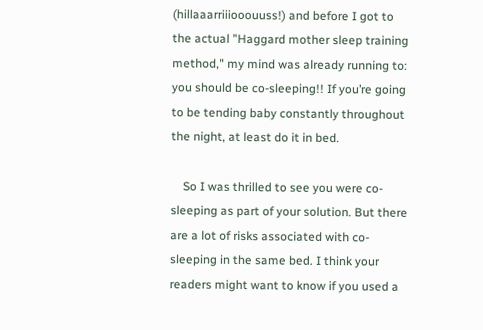(hillaaarriiiooouuss!) and before I got to the actual "Haggard mother sleep training method," my mind was already running to: you should be co-sleeping!! If you’re going to be tending baby constantly throughout the night, at least do it in bed.

    So I was thrilled to see you were co-sleeping as part of your solution. But there are a lot of risks associated with co-sleeping in the same bed. I think your readers might want to know if you used a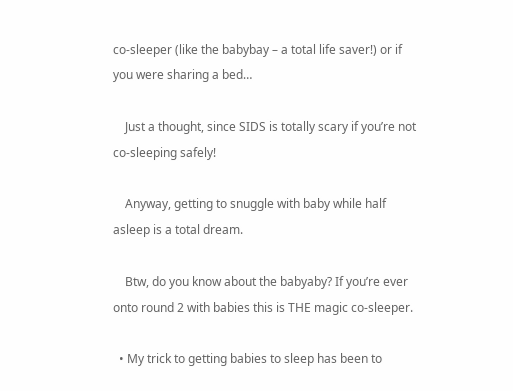co-sleeper (like the babybay – a total life saver!) or if you were sharing a bed…

    Just a thought, since SIDS is totally scary if you’re not co-sleeping safely!

    Anyway, getting to snuggle with baby while half asleep is a total dream.

    Btw, do you know about the babyaby? If you’re ever onto round 2 with babies this is THE magic co-sleeper.

  • My trick to getting babies to sleep has been to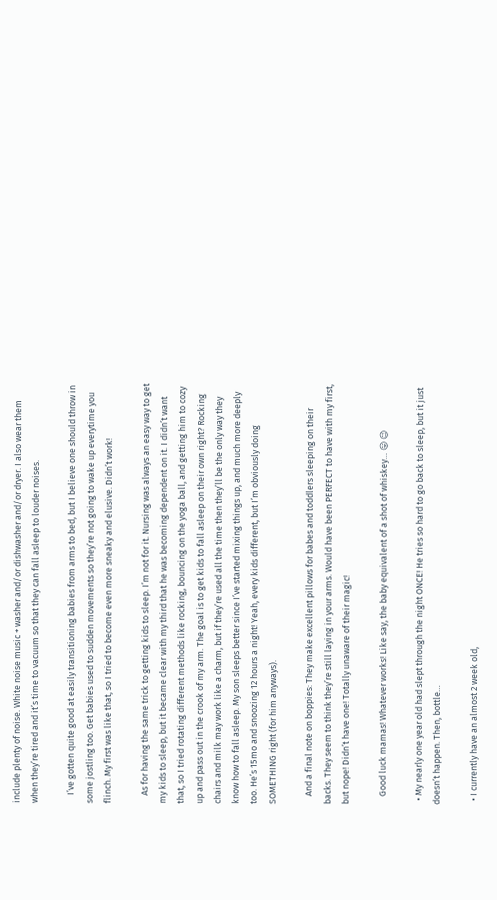include plenty of noise. White noise music + washer and/or dishwasher and/or dryer. I also wear them when they’re tired and it’s time to vacuum so that they can fall asleep to louder noises.

    I’ve gotten quite good at easily transitioning babies from arms to bed, but I believe one should throw in some jostling too. Get babies used to sudden movements so they’re not going to wake up everytime you flinch. My first was like that, so I tried to become even more sneaky and elusive. Didn’t work!

    As for having the same trick to getting kids to sleep. I’m not for it. Nursing was always an easy way to get my kids to sleep, but it became clear with my third that he was becoming dependent on it. I didn’t want that, so I tried rotating different methods like rocking, bouncing on the yoga ball, and getting him to cozy up and pass out in the crook of my arm. The goal is to get kids to fall asleep on their own right? Rocking chairs and milk may work like a charm, but if they’re used all the time then they’ll be the only way they know how to fall asleep. My son sleeps better since I’ve started mixing things up, and much more deeply too. He’s 15mo and snoozing 12 hours a night! Yeah, every kids different, but I’m obviously doing SOMETHING right (for him anyways).

    And a final note on boppies: They make excellent pillows for babes and toddlers sleeping on their backs. They seem to think they’re still laying in your arms. Would have been PERFECT to have with my first, but nope! Didn’t have one! Totally unaware of their magic!

    Good luck mamas! Whatever works! Like say, the baby equivalent of a shot of whiskey… 😛 😉

  • My nearly one year old had slept through the night ONCE! He tries so hard to go back to sleep, but it just doesn’t happen. Then, bottle…

  • I currently have an almost 2 week old,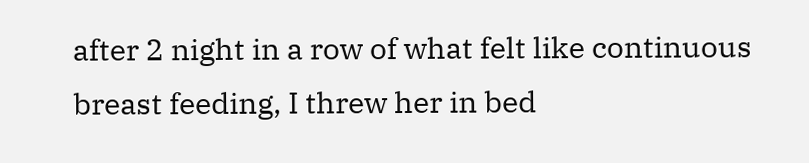after 2 night in a row of what felt like continuous breast feeding, I threw her in bed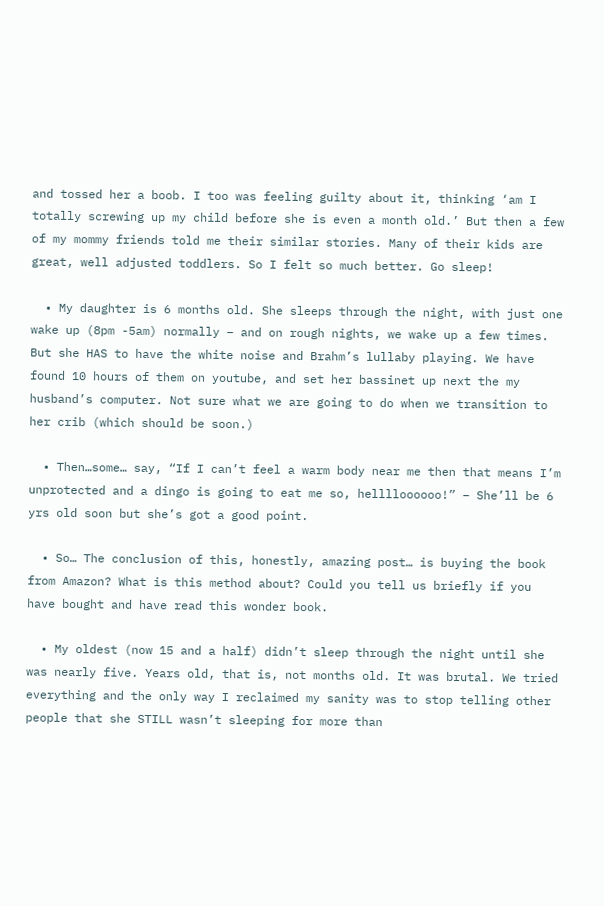and tossed her a boob. I too was feeling guilty about it, thinking ‘am I totally screwing up my child before she is even a month old.’ But then a few of my mommy friends told me their similar stories. Many of their kids are great, well adjusted toddlers. So I felt so much better. Go sleep!

  • My daughter is 6 months old. She sleeps through the night, with just one wake up (8pm -5am) normally – and on rough nights, we wake up a few times. But she HAS to have the white noise and Brahm’s lullaby playing. We have found 10 hours of them on youtube, and set her bassinet up next the my husband’s computer. Not sure what we are going to do when we transition to her crib (which should be soon.)

  • Then…some… say, “If I can’t feel a warm body near me then that means I’m unprotected and a dingo is going to eat me so, helllloooooo!” – She’ll be 6 yrs old soon but she’s got a good point.

  • So… The conclusion of this, honestly, amazing post… is buying the book from Amazon? What is this method about? Could you tell us briefly if you have bought and have read this wonder book.

  • My oldest (now 15 and a half) didn’t sleep through the night until she was nearly five. Years old, that is, not months old. It was brutal. We tried everything and the only way I reclaimed my sanity was to stop telling other people that she STILL wasn’t sleeping for more than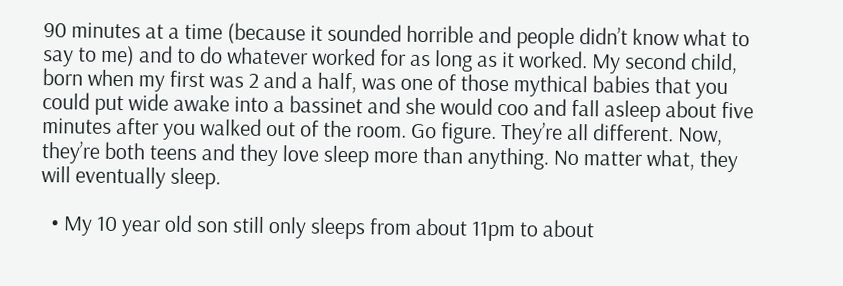90 minutes at a time (because it sounded horrible and people didn’t know what to say to me) and to do whatever worked for as long as it worked. My second child, born when my first was 2 and a half, was one of those mythical babies that you could put wide awake into a bassinet and she would coo and fall asleep about five minutes after you walked out of the room. Go figure. They’re all different. Now, they’re both teens and they love sleep more than anything. No matter what, they will eventually sleep.

  • My 10 year old son still only sleeps from about 11pm to about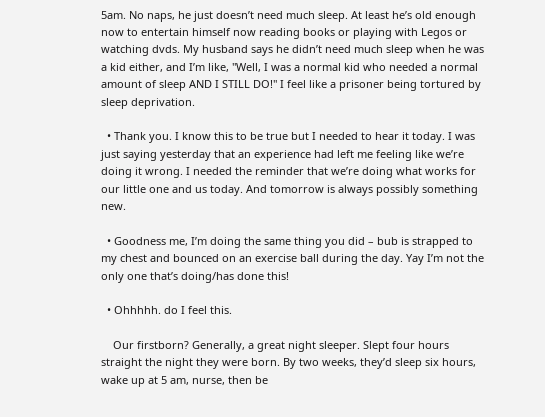5am. No naps, he just doesn’t need much sleep. At least he’s old enough now to entertain himself now reading books or playing with Legos or watching dvds. My husband says he didn’t need much sleep when he was a kid either, and I’m like, "Well, I was a normal kid who needed a normal amount of sleep AND I STILL DO!" I feel like a prisoner being tortured by sleep deprivation.

  • Thank you. I know this to be true but I needed to hear it today. I was just saying yesterday that an experience had left me feeling like we’re doing it wrong. I needed the reminder that we’re doing what works for our little one and us today. And tomorrow is always possibly something new.

  • Goodness me, I’m doing the same thing you did – bub is strapped to my chest and bounced on an exercise ball during the day. Yay I’m not the only one that’s doing/has done this!

  • Ohhhhh. do I feel this.

    Our firstborn? Generally, a great night sleeper. Slept four hours straight the night they were born. By two weeks, they’d sleep six hours, wake up at 5 am, nurse, then be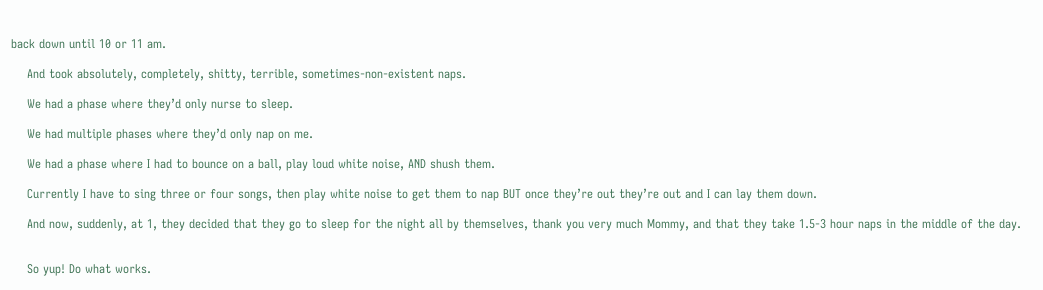back down until 10 or 11 am.

    And took absolutely, completely, shitty, terrible, sometimes-non-existent naps.

    We had a phase where they’d only nurse to sleep.

    We had multiple phases where they’d only nap on me.

    We had a phase where I had to bounce on a ball, play loud white noise, AND shush them.

    Currently I have to sing three or four songs, then play white noise to get them to nap BUT once they’re out they’re out and I can lay them down.

    And now, suddenly, at 1, they decided that they go to sleep for the night all by themselves, thank you very much Mommy, and that they take 1.5-3 hour naps in the middle of the day.


    So yup! Do what works.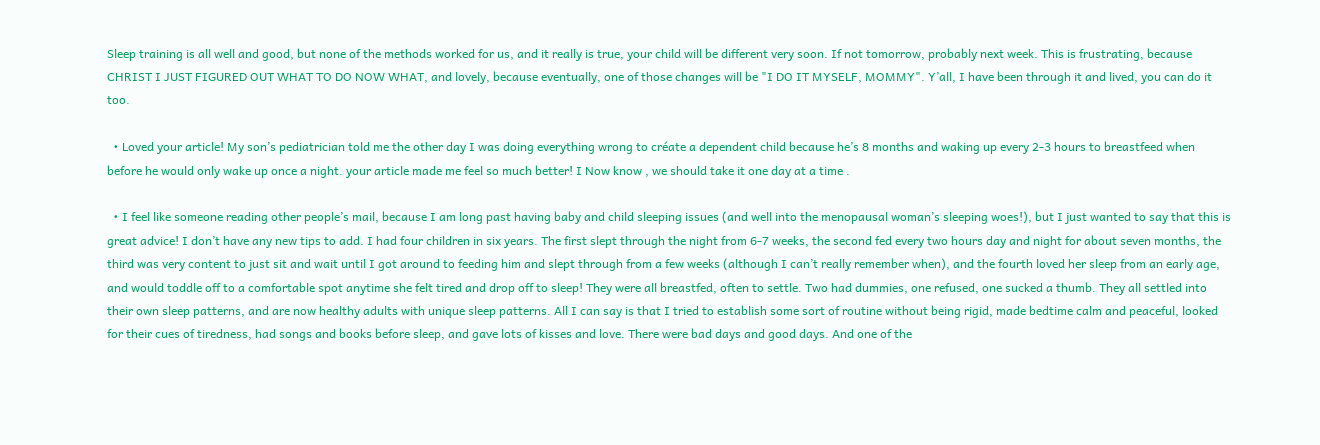Sleep training is all well and good, but none of the methods worked for us, and it really is true, your child will be different very soon. If not tomorrow, probably next week. This is frustrating, because CHRIST I JUST FIGURED OUT WHAT TO DO NOW WHAT, and lovely, because eventually, one of those changes will be "I DO IT MYSELF, MOMMY". Y’all, I have been through it and lived, you can do it too.

  • Loved your article! My son’s pediatrician told me the other day I was doing everything wrong to créate a dependent child because he’s 8 months and waking up every 2-3 hours to breastfeed when before he would only wake up once a night. your article made me feel so much better! I Now know , we should take it one day at a time .

  • I feel like someone reading other people’s mail, because I am long past having baby and child sleeping issues (and well into the menopausal woman’s sleeping woes!), but I just wanted to say that this is great advice! I don’t have any new tips to add. I had four children in six years. The first slept through the night from 6-7 weeks, the second fed every two hours day and night for about seven months, the third was very content to just sit and wait until I got around to feeding him and slept through from a few weeks (although I can’t really remember when), and the fourth loved her sleep from an early age, and would toddle off to a comfortable spot anytime she felt tired and drop off to sleep! They were all breastfed, often to settle. Two had dummies, one refused, one sucked a thumb. They all settled into their own sleep patterns, and are now healthy adults with unique sleep patterns. All I can say is that I tried to establish some sort of routine without being rigid, made bedtime calm and peaceful, looked for their cues of tiredness, had songs and books before sleep, and gave lots of kisses and love. There were bad days and good days. And one of the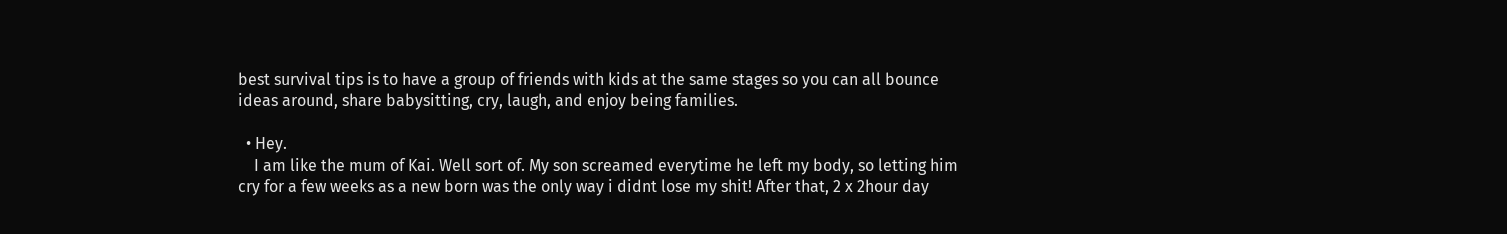best survival tips is to have a group of friends with kids at the same stages so you can all bounce ideas around, share babysitting, cry, laugh, and enjoy being families.

  • Hey.
    I am like the mum of Kai. Well sort of. My son screamed everytime he left my body, so letting him cry for a few weeks as a new born was the only way i didnt lose my shit! After that, 2 x 2hour day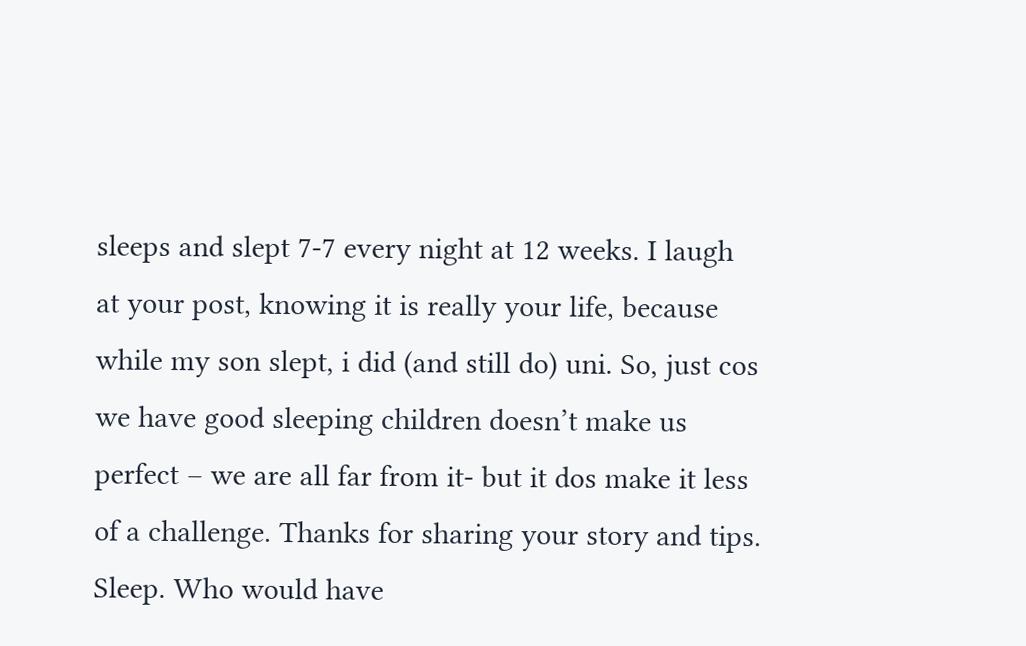sleeps and slept 7-7 every night at 12 weeks. I laugh at your post, knowing it is really your life, because while my son slept, i did (and still do) uni. So, just cos we have good sleeping children doesn’t make us perfect – we are all far from it- but it dos make it less of a challenge. Thanks for sharing your story and tips. Sleep. Who would have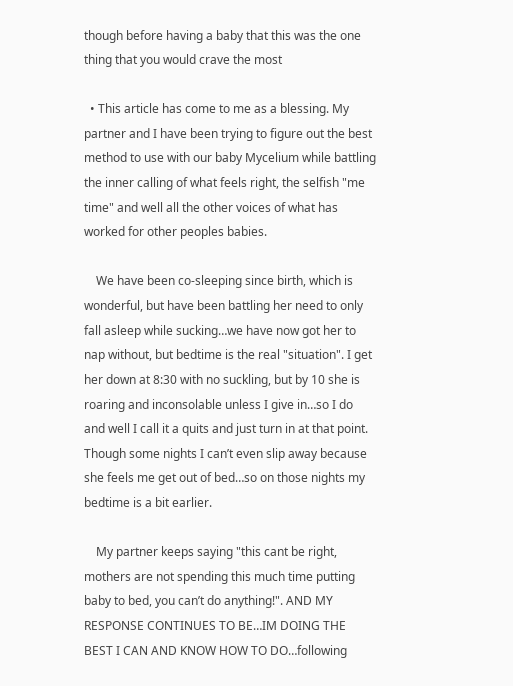though before having a baby that this was the one thing that you would crave the most

  • This article has come to me as a blessing. My partner and I have been trying to figure out the best method to use with our baby Mycelium while battling the inner calling of what feels right, the selfish "me time" and well all the other voices of what has worked for other peoples babies.

    We have been co-sleeping since birth, which is wonderful, but have been battling her need to only fall asleep while sucking…we have now got her to nap without, but bedtime is the real "situation". I get her down at 8:30 with no suckling, but by 10 she is roaring and inconsolable unless I give in…so I do and well I call it a quits and just turn in at that point. Though some nights I can’t even slip away because she feels me get out of bed…so on those nights my bedtime is a bit earlier.

    My partner keeps saying "this cant be right, mothers are not spending this much time putting baby to bed, you can’t do anything!". AND MY RESPONSE CONTINUES TO BE…IM DOING THE BEST I CAN AND KNOW HOW TO DO…following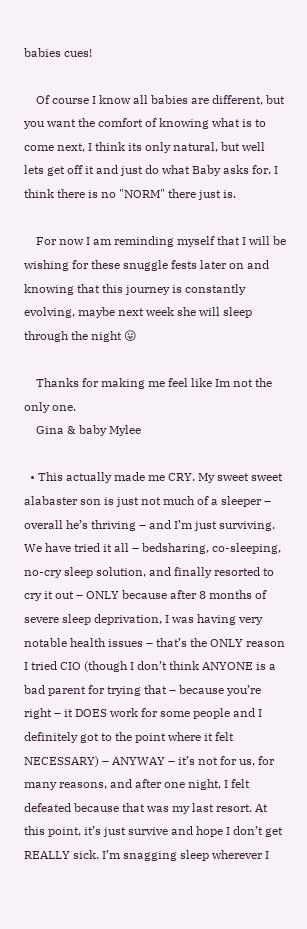babies cues!

    Of course I know all babies are different, but you want the comfort of knowing what is to come next, I think its only natural, but well lets get off it and just do what Baby asks for. I think there is no "NORM" there just is.

    For now I am reminding myself that I will be wishing for these snuggle fests later on and knowing that this journey is constantly evolving, maybe next week she will sleep through the night 😛

    Thanks for making me feel like Im not the only one.
    Gina & baby Mylee

  • This actually made me CRY. My sweet sweet alabaster son is just not much of a sleeper – overall he’s thriving – and I’m just surviving. We have tried it all – bedsharing, co-sleeping, no-cry sleep solution, and finally resorted to cry it out – ONLY because after 8 months of severe sleep deprivation, I was having very notable health issues – that’s the ONLY reason I tried CIO (though I don’t think ANYONE is a bad parent for trying that – because you’re right – it DOES work for some people and I definitely got to the point where it felt NECESSARY) – ANYWAY – it’s not for us, for many reasons, and after one night, I felt defeated because that was my last resort. At this point, it’s just survive and hope I don’t get REALLY sick. I’m snagging sleep wherever I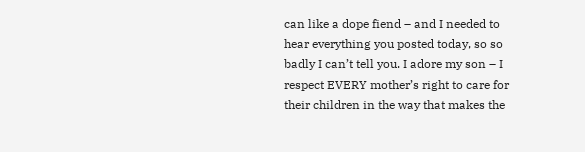can like a dope fiend – and I needed to hear everything you posted today, so so badly I can’t tell you. I adore my son – I respect EVERY mother’s right to care for their children in the way that makes the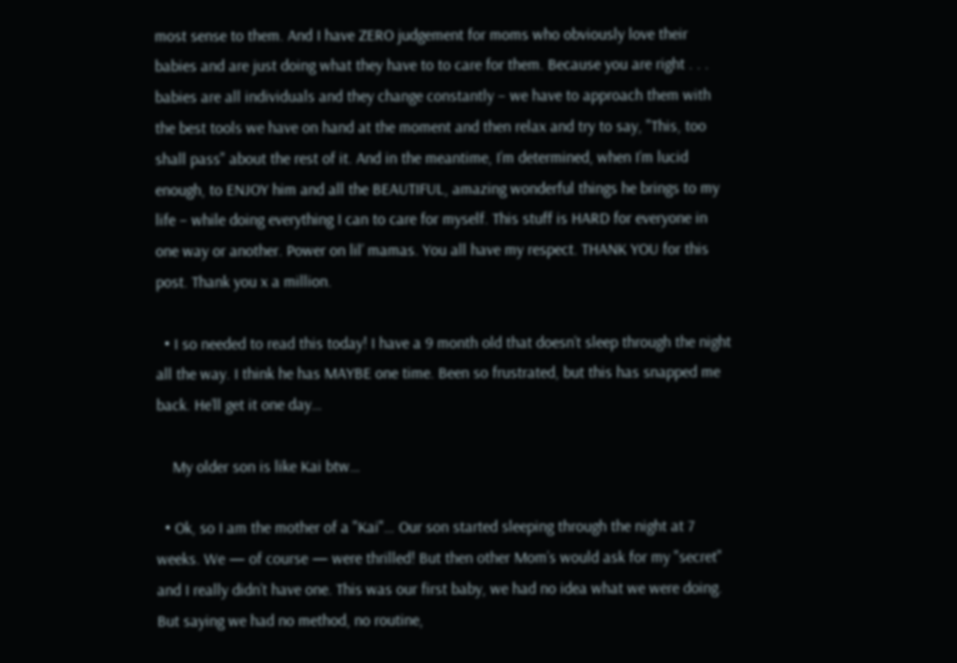most sense to them. And I have ZERO judgement for moms who obviously love their babies and are just doing what they have to to care for them. Because you are right . . . babies are all individuals and they change constantly – we have to approach them with the best tools we have on hand at the moment and then relax and try to say, "This, too shall pass" about the rest of it. And in the meantime, I’m determined, when I’m lucid enough, to ENJOY him and all the BEAUTIFUL, amazing wonderful things he brings to my life – while doing everything I can to care for myself. This stuff is HARD for everyone in one way or another. Power on lil’ mamas. You all have my respect. THANK YOU for this post. Thank you x a million.

  • I so needed to read this today! I have a 9 month old that doesn’t sleep through the night all the way. I think he has MAYBE one time. Been so frustrated, but this has snapped me back. He’ll get it one day…

    My older son is like Kai btw…

  • Ok, so I am the mother of a "Kai"… Our son started sleeping through the night at 7 weeks. We — of course — were thrilled! But then other Mom’s would ask for my "secret" and I really didn’t have one. This was our first baby, we had no idea what we were doing. But saying we had no method, no routine,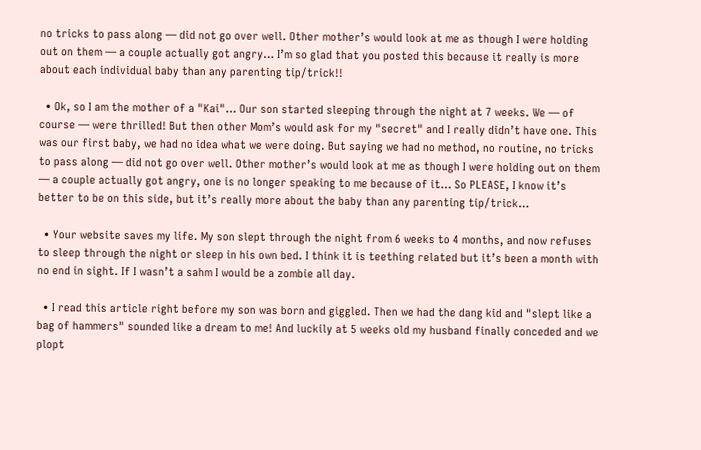no tricks to pass along — did not go over well. Other mother’s would look at me as though I were holding out on them — a couple actually got angry… I’m so glad that you posted this because it really is more about each individual baby than any parenting tip/trick!!

  • Ok, so I am the mother of a "Kai"… Our son started sleeping through the night at 7 weeks. We — of course — were thrilled! But then other Mom’s would ask for my "secret" and I really didn’t have one. This was our first baby, we had no idea what we were doing. But saying we had no method, no routine, no tricks to pass along — did not go over well. Other mother’s would look at me as though I were holding out on them — a couple actually got angry, one is no longer speaking to me because of it… So PLEASE, I know it’s better to be on this side, but it’s really more about the baby than any parenting tip/trick…

  • Your website saves my life. My son slept through the night from 6 weeks to 4 months, and now refuses to sleep through the night or sleep in his own bed. I think it is teething related but it’s been a month with no end in sight. If I wasn’t a sahm I would be a zombie all day.

  • I read this article right before my son was born and giggled. Then we had the dang kid and "slept like a bag of hammers" sounded like a dream to me! And luckily at 5 weeks old my husband finally conceded and we plopt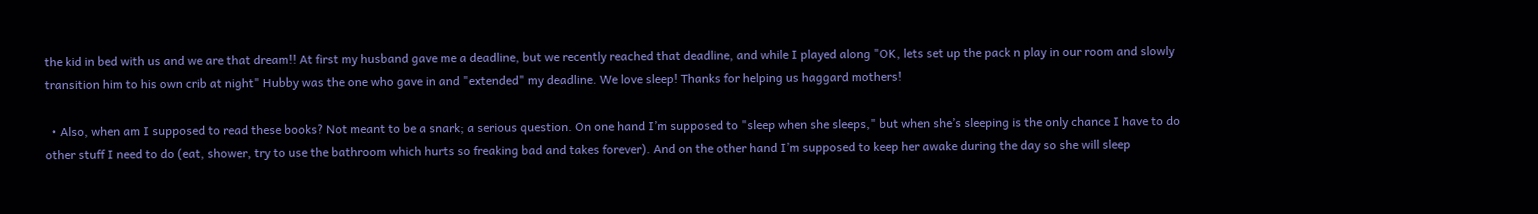the kid in bed with us and we are that dream!! At first my husband gave me a deadline, but we recently reached that deadline, and while I played along "OK, lets set up the pack n play in our room and slowly transition him to his own crib at night" Hubby was the one who gave in and "extended" my deadline. We love sleep! Thanks for helping us haggard mothers!

  • Also, when am I supposed to read these books? Not meant to be a snark; a serious question. On one hand I’m supposed to "sleep when she sleeps," but when she’s sleeping is the only chance I have to do other stuff I need to do (eat, shower, try to use the bathroom which hurts so freaking bad and takes forever). And on the other hand I’m supposed to keep her awake during the day so she will sleep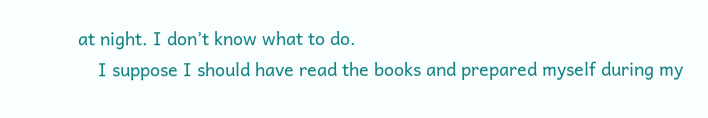at night. I don’t know what to do.
    I suppose I should have read the books and prepared myself during my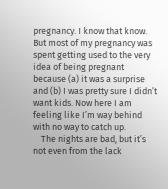pregnancy. I know that know. But most of my pregnancy was spent getting used to the very idea of being pregnant because (a) it was a surprise and (b) I was pretty sure I didn’t want kids. Now here I am feeling like I’m way behind with no way to catch up.
    The nights are bad, but it’s not even from the lack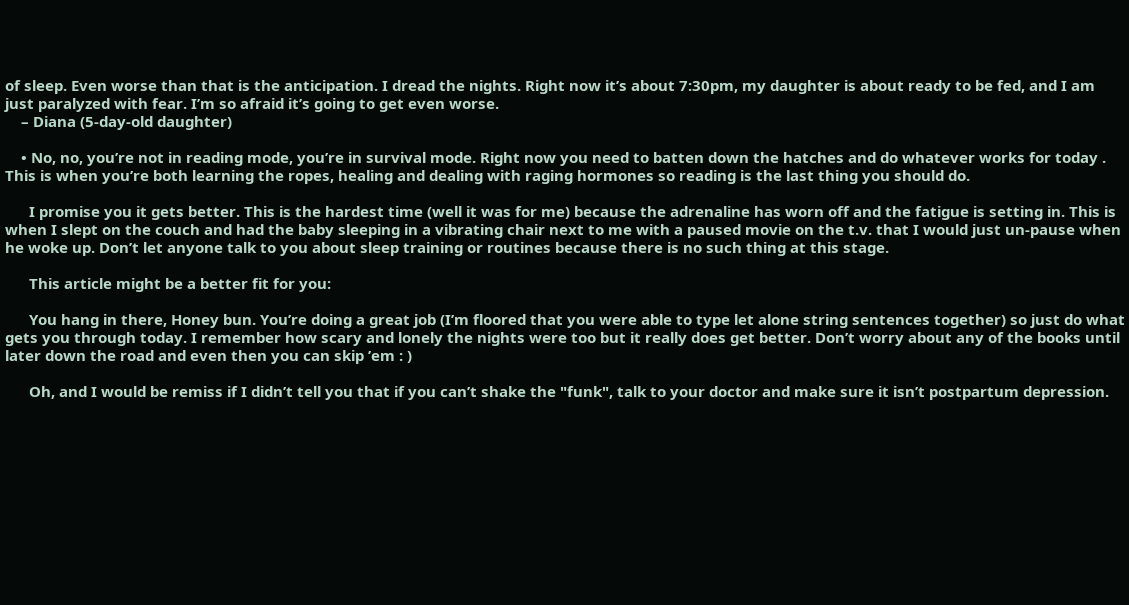of sleep. Even worse than that is the anticipation. I dread the nights. Right now it’s about 7:30pm, my daughter is about ready to be fed, and I am just paralyzed with fear. I’m so afraid it’s going to get even worse.
    – Diana (5-day-old daughter)

    • No, no, you’re not in reading mode, you’re in survival mode. Right now you need to batten down the hatches and do whatever works for today . This is when you’re both learning the ropes, healing and dealing with raging hormones so reading is the last thing you should do.

      I promise you it gets better. This is the hardest time (well it was for me) because the adrenaline has worn off and the fatigue is setting in. This is when I slept on the couch and had the baby sleeping in a vibrating chair next to me with a paused movie on the t.v. that I would just un-pause when he woke up. Don’t let anyone talk to you about sleep training or routines because there is no such thing at this stage.

      This article might be a better fit for you:

      You hang in there, Honey bun. You’re doing a great job (I’m floored that you were able to type let alone string sentences together) so just do what gets you through today. I remember how scary and lonely the nights were too but it really does get better. Don’t worry about any of the books until later down the road and even then you can skip ’em : )

      Oh, and I would be remiss if I didn’t tell you that if you can’t shake the "funk", talk to your doctor and make sure it isn’t postpartum depression.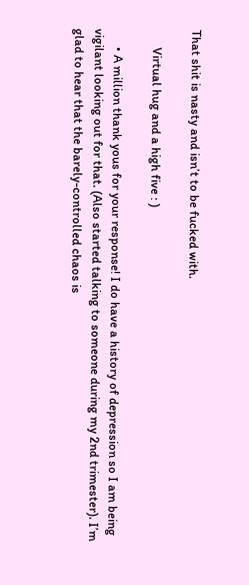That shit is nasty and isn’t to be fucked with.

      Virtual hug and a high five : )

      • A million thank yous for your response! I do have a history of depression so I am being vigilant looking out for that. (Also started talking to someone during my 2nd trimester). I’m glad to hear that the barely-controlled chaos is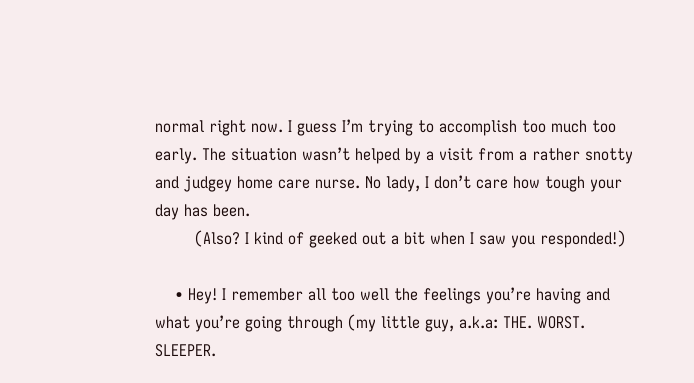normal right now. I guess I’m trying to accomplish too much too early. The situation wasn’t helped by a visit from a rather snotty and judgey home care nurse. No lady, I don’t care how tough your day has been.
        (Also? I kind of geeked out a bit when I saw you responded!)

    • Hey! I remember all too well the feelings you’re having and what you’re going through (my little guy, a.k.a: THE. WORST. SLEEPER.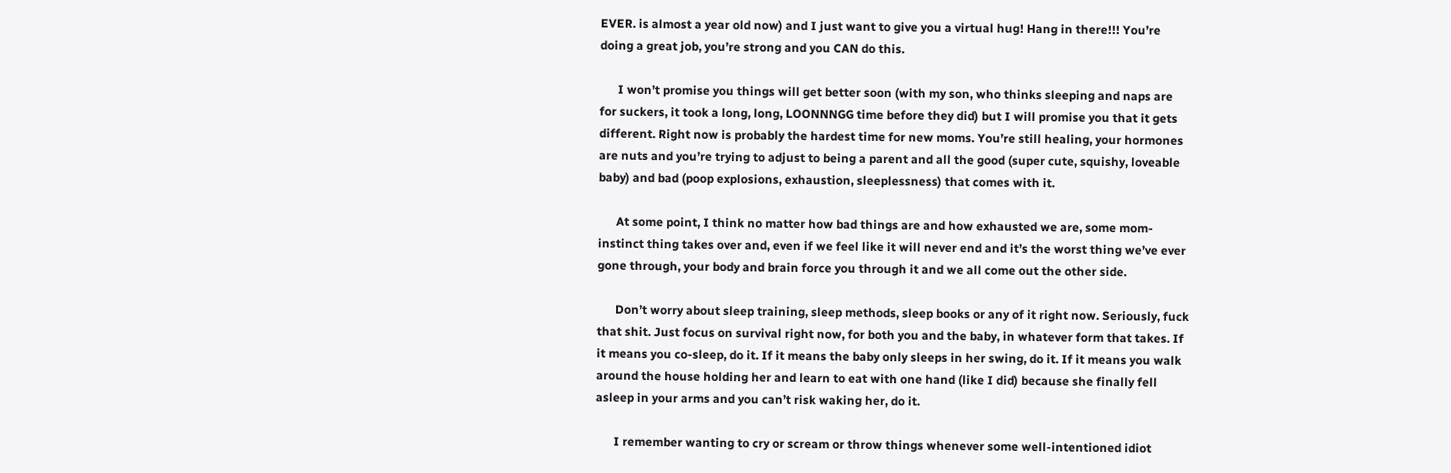EVER. is almost a year old now) and I just want to give you a virtual hug! Hang in there!!! You’re doing a great job, you’re strong and you CAN do this.

      I won’t promise you things will get better soon (with my son, who thinks sleeping and naps are for suckers, it took a long, long, LOONNNGG time before they did) but I will promise you that it gets different. Right now is probably the hardest time for new moms. You’re still healing, your hormones are nuts and you’re trying to adjust to being a parent and all the good (super cute, squishy, loveable baby) and bad (poop explosions, exhaustion, sleeplessness) that comes with it.

      At some point, I think no matter how bad things are and how exhausted we are, some mom-instinct thing takes over and, even if we feel like it will never end and it’s the worst thing we’ve ever gone through, your body and brain force you through it and we all come out the other side.

      Don’t worry about sleep training, sleep methods, sleep books or any of it right now. Seriously, fuck that shit. Just focus on survival right now, for both you and the baby, in whatever form that takes. If it means you co-sleep, do it. If it means the baby only sleeps in her swing, do it. If it means you walk around the house holding her and learn to eat with one hand (like I did) because she finally fell asleep in your arms and you can’t risk waking her, do it.

      I remember wanting to cry or scream or throw things whenever some well-intentioned idiot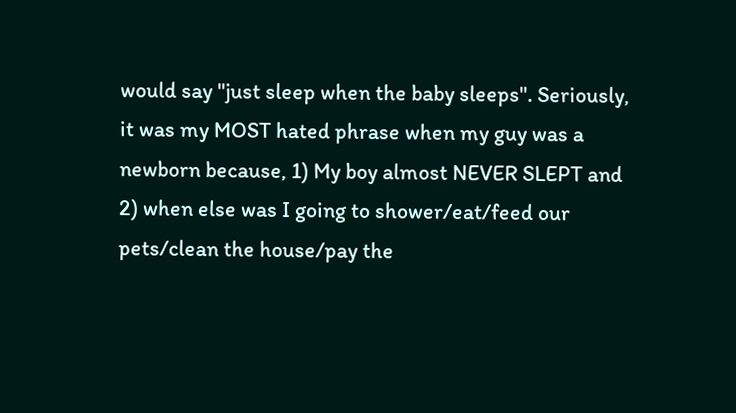would say "just sleep when the baby sleeps". Seriously, it was my MOST hated phrase when my guy was a newborn because, 1) My boy almost NEVER SLEPT and 2) when else was I going to shower/eat/feed our pets/clean the house/pay the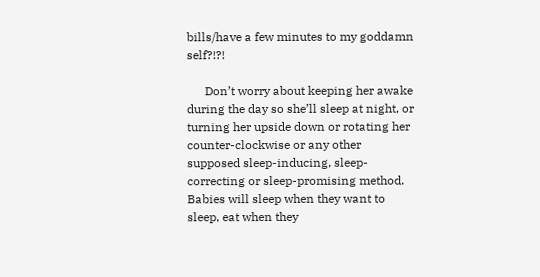bills/have a few minutes to my goddamn self?!?!

      Don’t worry about keeping her awake during the day so she’ll sleep at night, or turning her upside down or rotating her counter-clockwise or any other supposed sleep-inducing, sleep-correcting or sleep-promising method. Babies will sleep when they want to sleep, eat when they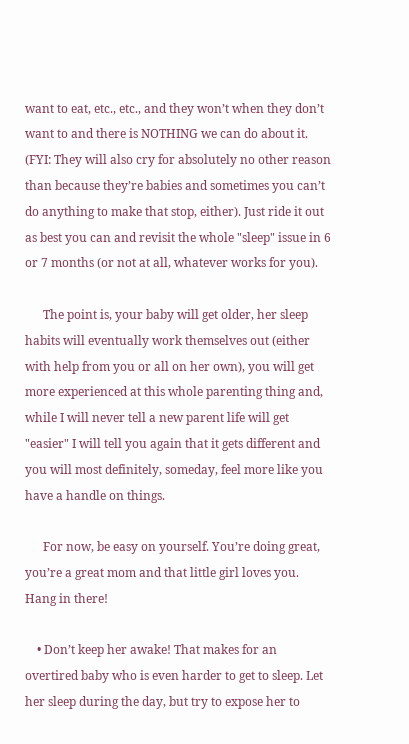want to eat, etc., etc., and they won’t when they don’t want to and there is NOTHING we can do about it. (FYI: They will also cry for absolutely no other reason than because they’re babies and sometimes you can’t do anything to make that stop, either). Just ride it out as best you can and revisit the whole "sleep" issue in 6 or 7 months (or not at all, whatever works for you).

      The point is, your baby will get older, her sleep habits will eventually work themselves out (either with help from you or all on her own), you will get more experienced at this whole parenting thing and, while I will never tell a new parent life will get "easier" I will tell you again that it gets different and you will most definitely, someday, feel more like you have a handle on things.

      For now, be easy on yourself. You’re doing great, you’re a great mom and that little girl loves you. Hang in there!

    • Don’t keep her awake! That makes for an overtired baby who is even harder to get to sleep. Let her sleep during the day, but try to expose her to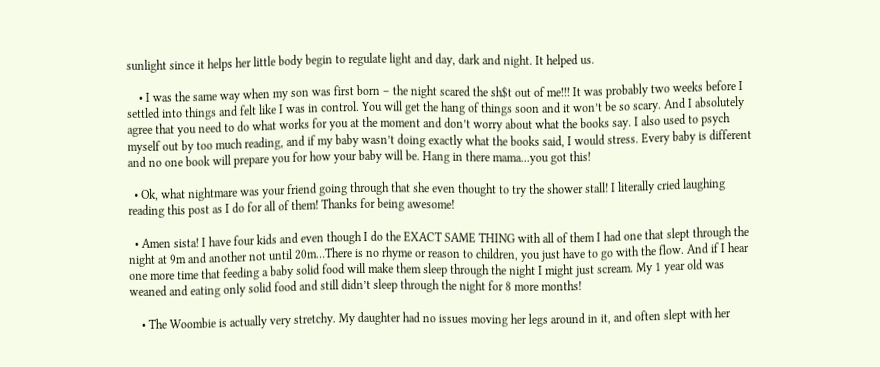sunlight since it helps her little body begin to regulate light and day, dark and night. It helped us.

    • I was the same way when my son was first born – the night scared the sh$t out of me!!! It was probably two weeks before I settled into things and felt like I was in control. You will get the hang of things soon and it won’t be so scary. And I absolutely agree that you need to do what works for you at the moment and don’t worry about what the books say. I also used to psych myself out by too much reading, and if my baby wasn’t doing exactly what the books said, I would stress. Every baby is different and no one book will prepare you for how your baby will be. Hang in there mama…you got this!

  • Ok, what nightmare was your friend going through that she even thought to try the shower stall! I literally cried laughing reading this post as I do for all of them! Thanks for being awesome!

  • Amen sista! I have four kids and even though I do the EXACT SAME THING with all of them I had one that slept through the night at 9m and another not until 20m…There is no rhyme or reason to children, you just have to go with the flow. And if I hear one more time that feeding a baby solid food will make them sleep through the night I might just scream. My 1 year old was weaned and eating only solid food and still didn’t sleep through the night for 8 more months!

    • The Woombie is actually very stretchy. My daughter had no issues moving her legs around in it, and often slept with her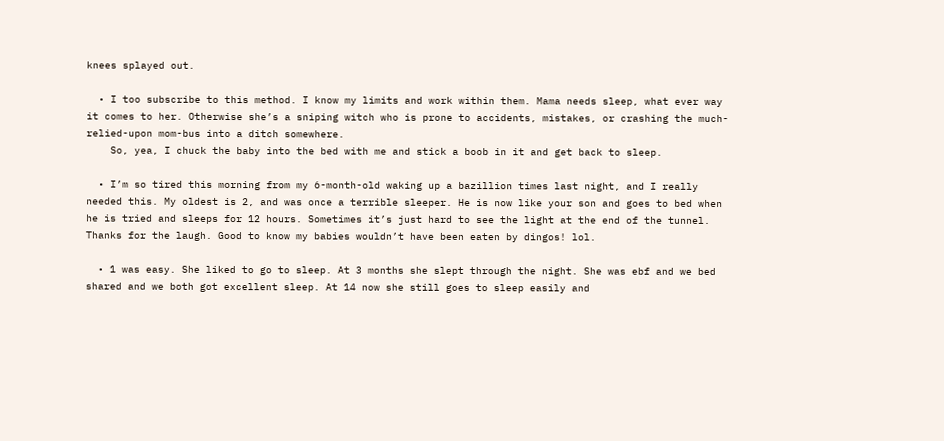knees splayed out.

  • I too subscribe to this method. I know my limits and work within them. Mama needs sleep, what ever way it comes to her. Otherwise she’s a sniping witch who is prone to accidents, mistakes, or crashing the much-relied-upon mom-bus into a ditch somewhere.
    So, yea, I chuck the baby into the bed with me and stick a boob in it and get back to sleep.

  • I’m so tired this morning from my 6-month-old waking up a bazillion times last night, and I really needed this. My oldest is 2, and was once a terrible sleeper. He is now like your son and goes to bed when he is tried and sleeps for 12 hours. Sometimes it’s just hard to see the light at the end of the tunnel. Thanks for the laugh. Good to know my babies wouldn’t have been eaten by dingos! lol.

  • 1 was easy. She liked to go to sleep. At 3 months she slept through the night. She was ebf and we bed shared and we both got excellent sleep. At 14 now she still goes to sleep easily and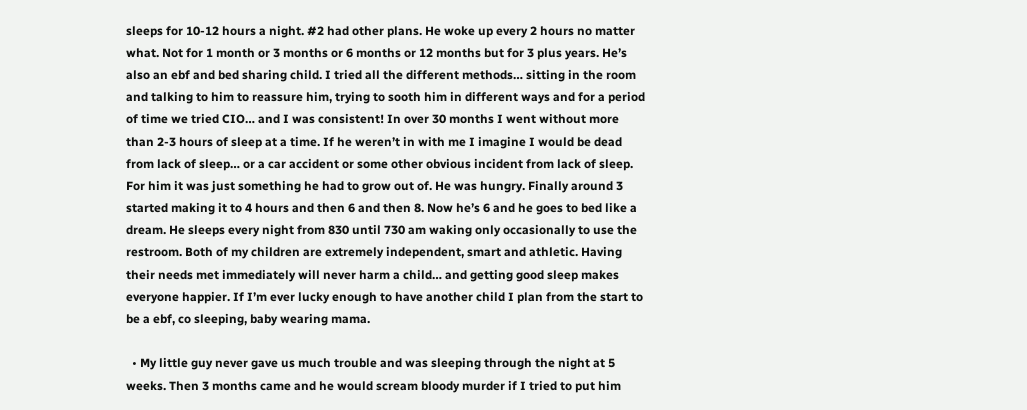sleeps for 10-12 hours a night. #2 had other plans. He woke up every 2 hours no matter what. Not for 1 month or 3 months or 6 months or 12 months but for 3 plus years. He’s also an ebf and bed sharing child. I tried all the different methods… sitting in the room and talking to him to reassure him, trying to sooth him in different ways and for a period of time we tried CIO… and I was consistent! In over 30 months I went without more than 2-3 hours of sleep at a time. If he weren’t in with me I imagine I would be dead from lack of sleep… or a car accident or some other obvious incident from lack of sleep. For him it was just something he had to grow out of. He was hungry. Finally around 3 started making it to 4 hours and then 6 and then 8. Now he’s 6 and he goes to bed like a dream. He sleeps every night from 830 until 730 am waking only occasionally to use the restroom. Both of my children are extremely independent, smart and athletic. Having their needs met immediately will never harm a child… and getting good sleep makes everyone happier. If I’m ever lucky enough to have another child I plan from the start to be a ebf, co sleeping, baby wearing mama.

  • My little guy never gave us much trouble and was sleeping through the night at 5 weeks. Then 3 months came and he would scream bloody murder if I tried to put him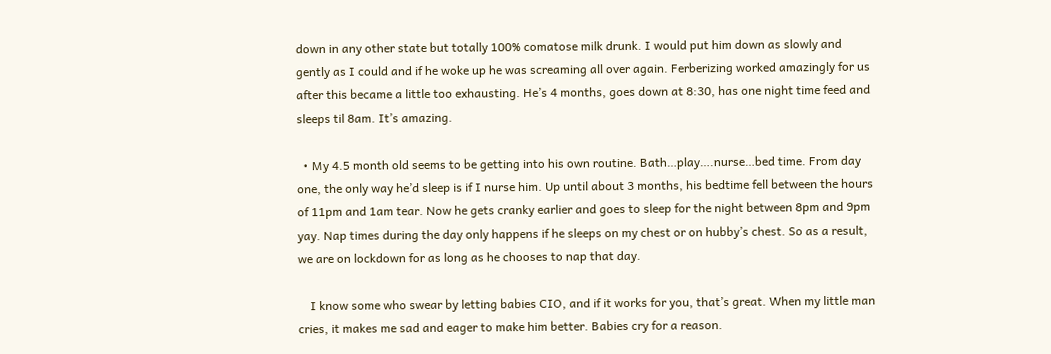down in any other state but totally 100% comatose milk drunk. I would put him down as slowly and gently as I could and if he woke up he was screaming all over again. Ferberizing worked amazingly for us after this became a little too exhausting. He’s 4 months, goes down at 8:30, has one night time feed and sleeps til 8am. It’s amazing.

  • My 4.5 month old seems to be getting into his own routine. Bath…play….nurse…bed time. From day one, the only way he’d sleep is if I nurse him. Up until about 3 months, his bedtime fell between the hours of 11pm and 1am tear. Now he gets cranky earlier and goes to sleep for the night between 8pm and 9pm yay. Nap times during the day only happens if he sleeps on my chest or on hubby’s chest. So as a result, we are on lockdown for as long as he chooses to nap that day.

    I know some who swear by letting babies CIO, and if it works for you, that’s great. When my little man cries, it makes me sad and eager to make him better. Babies cry for a reason.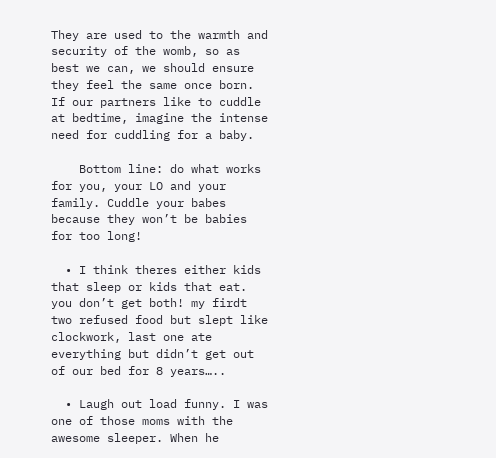They are used to the warmth and security of the womb, so as best we can, we should ensure they feel the same once born. If our partners like to cuddle at bedtime, imagine the intense need for cuddling for a baby.

    Bottom line: do what works for you, your LO and your family. Cuddle your babes because they won’t be babies for too long!

  • I think theres either kids that sleep or kids that eat. you don’t get both! my firdt two refused food but slept like clockwork, last one ate everything but didn’t get out of our bed for 8 years…..

  • Laugh out load funny. I was one of those moms with the awesome sleeper. When he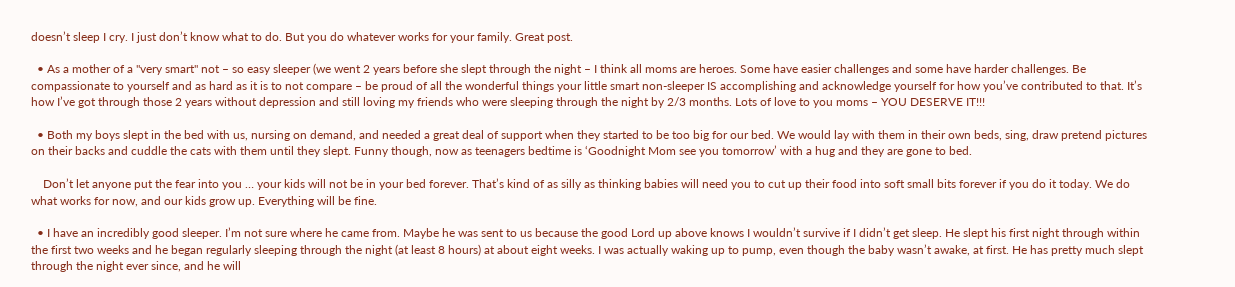doesn’t sleep I cry. I just don’t know what to do. But you do whatever works for your family. Great post.

  • As a mother of a "very smart" not – so easy sleeper (we went 2 years before she slept through the night – I think all moms are heroes. Some have easier challenges and some have harder challenges. Be compassionate to yourself and as hard as it is to not compare – be proud of all the wonderful things your little smart non-sleeper IS accomplishing and acknowledge yourself for how you’ve contributed to that. It’s how I’ve got through those 2 years without depression and still loving my friends who were sleeping through the night by 2/3 months. Lots of love to you moms – YOU DESERVE IT!!!

  • Both my boys slept in the bed with us, nursing on demand, and needed a great deal of support when they started to be too big for our bed. We would lay with them in their own beds, sing, draw pretend pictures on their backs and cuddle the cats with them until they slept. Funny though, now as teenagers bedtime is ‘Goodnight Mom see you tomorrow’ with a hug and they are gone to bed.

    Don’t let anyone put the fear into you … your kids will not be in your bed forever. That’s kind of as silly as thinking babies will need you to cut up their food into soft small bits forever if you do it today. We do what works for now, and our kids grow up. Everything will be fine.

  • I have an incredibly good sleeper. I’m not sure where he came from. Maybe he was sent to us because the good Lord up above knows I wouldn’t survive if I didn’t get sleep. He slept his first night through within the first two weeks and he began regularly sleeping through the night (at least 8 hours) at about eight weeks. I was actually waking up to pump, even though the baby wasn’t awake, at first. He has pretty much slept through the night ever since, and he will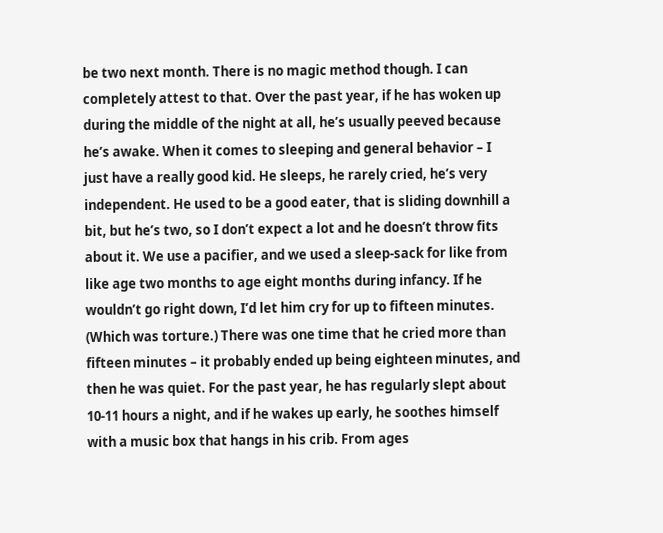be two next month. There is no magic method though. I can completely attest to that. Over the past year, if he has woken up during the middle of the night at all, he’s usually peeved because he’s awake. When it comes to sleeping and general behavior – I just have a really good kid. He sleeps, he rarely cried, he’s very independent. He used to be a good eater, that is sliding downhill a bit, but he’s two, so I don’t expect a lot and he doesn’t throw fits about it. We use a pacifier, and we used a sleep-sack for like from like age two months to age eight months during infancy. If he wouldn’t go right down, I’d let him cry for up to fifteen minutes. (Which was torture.) There was one time that he cried more than fifteen minutes – it probably ended up being eighteen minutes, and then he was quiet. For the past year, he has regularly slept about 10-11 hours a night, and if he wakes up early, he soothes himself with a music box that hangs in his crib. From ages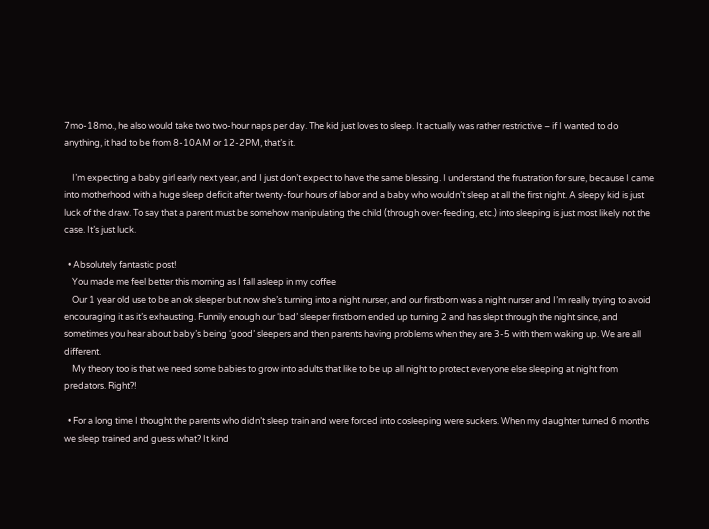7mo-18mo., he also would take two two-hour naps per day. The kid just loves to sleep. It actually was rather restrictive – if I wanted to do anything, it had to be from 8-10AM or 12-2PM, that’s it.

    I’m expecting a baby girl early next year, and I just don’t expect to have the same blessing. I understand the frustration for sure, because I came into motherhood with a huge sleep deficit after twenty-four hours of labor and a baby who wouldn’t sleep at all the first night. A sleepy kid is just luck of the draw. To say that a parent must be somehow manipulating the child (through over-feeding, etc.) into sleeping is just most likely not the case. It’s just luck.

  • Absolutely fantastic post!
    You made me feel better this morning as I fall asleep in my coffee
    Our 1 year old use to be an ok sleeper but now she’s turning into a night nurser, and our firstborn was a night nurser and I’m really trying to avoid encouraging it as it’s exhausting. Funnily enough our ‘bad’ sleeper firstborn ended up turning 2 and has slept through the night since, and sometimes you hear about baby’s being ‘good’ sleepers and then parents having problems when they are 3-5 with them waking up. We are all different.
    My theory too is that we need some babies to grow into adults that like to be up all night to protect everyone else sleeping at night from predators. Right?!

  • For a long time I thought the parents who didn’t sleep train and were forced into cosleeping were suckers. When my daughter turned 6 months we sleep trained and guess what? It kind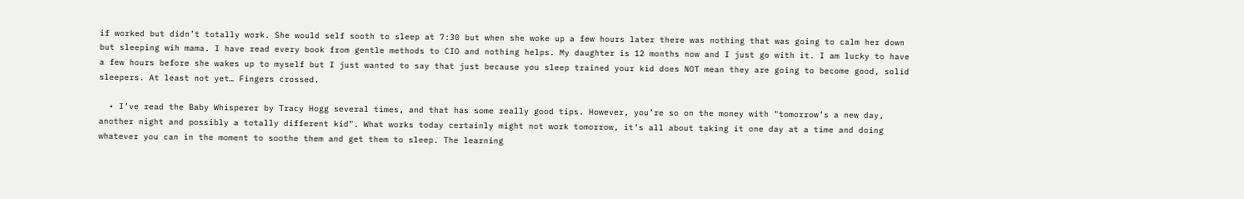if worked but didn’t totally work. She would self sooth to sleep at 7:30 but when she woke up a few hours later there was nothing that was going to calm her down but sleeping wih mama. I have read every book from gentle methods to CIO and nothing helps. My daughter is 12 months now and I just go with it. I am lucky to have a few hours before she wakes up to myself but I just wanted to say that just because you sleep trained your kid does NOT mean they are going to become good, solid sleepers. At least not yet… Fingers crossed.

  • I’ve read the Baby Whisperer by Tracy Hogg several times, and that has some really good tips. However, you’re so on the money with "tomorrow’s a new day, another night and possibly a totally different kid". What works today certainly might not work tomorrow, it’s all about taking it one day at a time and doing whatever you can in the moment to soothe them and get them to sleep. The learning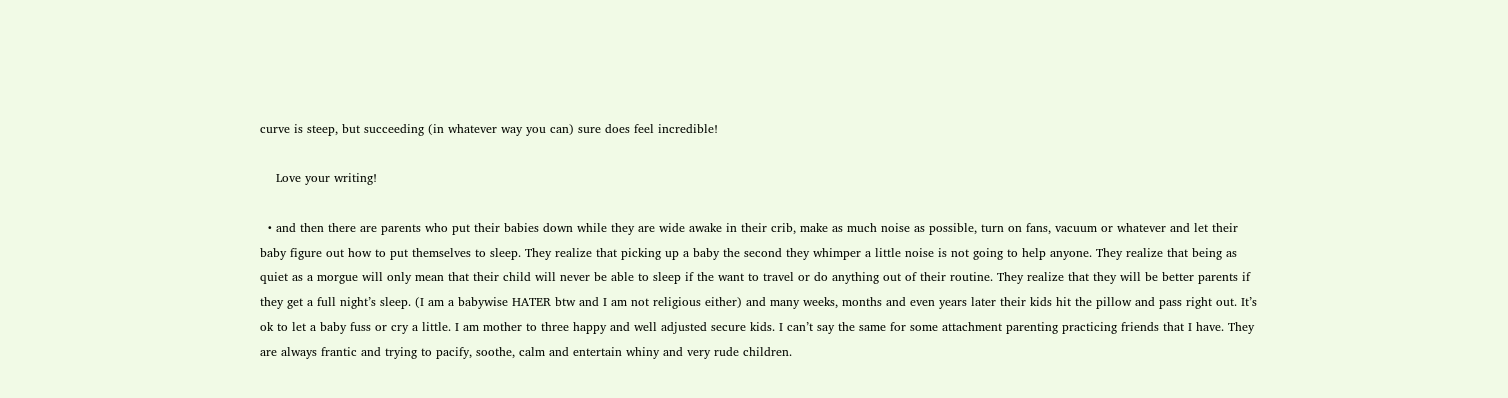curve is steep, but succeeding (in whatever way you can) sure does feel incredible!

    Love your writing!

  • and then there are parents who put their babies down while they are wide awake in their crib, make as much noise as possible, turn on fans, vacuum or whatever and let their baby figure out how to put themselves to sleep. They realize that picking up a baby the second they whimper a little noise is not going to help anyone. They realize that being as quiet as a morgue will only mean that their child will never be able to sleep if the want to travel or do anything out of their routine. They realize that they will be better parents if they get a full night’s sleep. (I am a babywise HATER btw and I am not religious either) and many weeks, months and even years later their kids hit the pillow and pass right out. It’s ok to let a baby fuss or cry a little. I am mother to three happy and well adjusted secure kids. I can’t say the same for some attachment parenting practicing friends that I have. They are always frantic and trying to pacify, soothe, calm and entertain whiny and very rude children.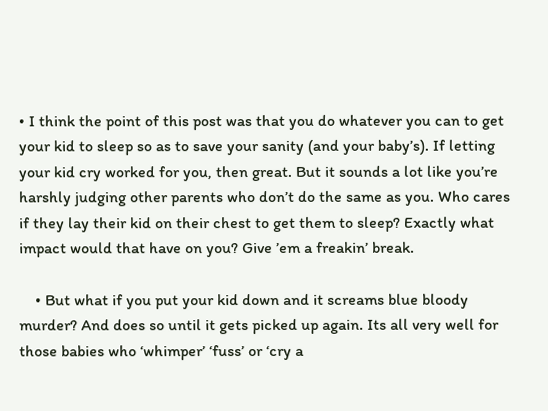• I think the point of this post was that you do whatever you can to get your kid to sleep so as to save your sanity (and your baby’s). If letting your kid cry worked for you, then great. But it sounds a lot like you’re harshly judging other parents who don’t do the same as you. Who cares if they lay their kid on their chest to get them to sleep? Exactly what impact would that have on you? Give ’em a freakin’ break.

    • But what if you put your kid down and it screams blue bloody murder? And does so until it gets picked up again. Its all very well for those babies who ‘whimper’ ‘fuss’ or ‘cry a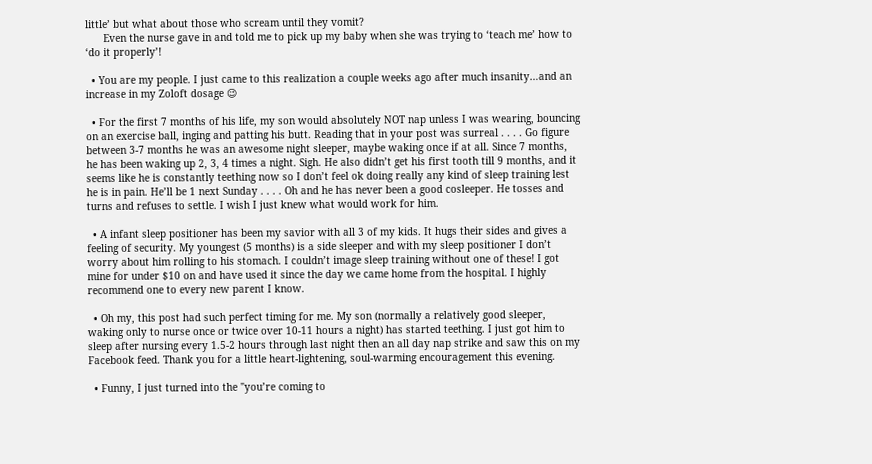little’ but what about those who scream until they vomit?
      Even the nurse gave in and told me to pick up my baby when she was trying to ‘teach me’ how to ‘do it properly’!

  • You are my people. I just came to this realization a couple weeks ago after much insanity…and an increase in my Zoloft dosage 😉

  • For the first 7 months of his life, my son would absolutely NOT nap unless I was wearing, bouncing on an exercise ball, inging and patting his butt. Reading that in your post was surreal . . . . Go figure between 3-7 months he was an awesome night sleeper, maybe waking once if at all. Since 7 months, he has been waking up 2, 3, 4 times a night. Sigh. He also didn’t get his first tooth till 9 months, and it seems like he is constantly teething now so I don’t feel ok doing really any kind of sleep training lest he is in pain. He’ll be 1 next Sunday . . . . Oh and he has never been a good cosleeper. He tosses and turns and refuses to settle. I wish I just knew what would work for him.

  • A infant sleep positioner has been my savior with all 3 of my kids. It hugs their sides and gives a feeling of security. My youngest (5 months) is a side sleeper and with my sleep positioner I don’t worry about him rolling to his stomach. I couldn’t image sleep training without one of these! I got mine for under $10 on and have used it since the day we came home from the hospital. I highly recommend one to every new parent I know.

  • Oh my, this post had such perfect timing for me. My son (normally a relatively good sleeper, waking only to nurse once or twice over 10-11 hours a night) has started teething. I just got him to sleep after nursing every 1.5-2 hours through last night then an all day nap strike and saw this on my Facebook feed. Thank you for a little heart-lightening, soul-warming encouragement this evening.

  • Funny, I just turned into the "you’re coming to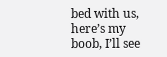bed with us, here’s my boob, I’ll see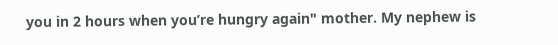you in 2 hours when you’re hungry again" mother. My nephew is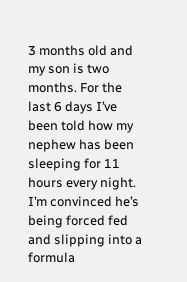3 months old and my son is two months. For the last 6 days I’ve been told how my nephew has been sleeping for 11 hours every night. I’m convinced he’s being forced fed and slipping into a formula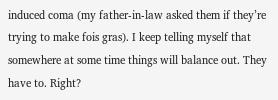induced coma (my father-in-law asked them if they’re trying to make fois gras). I keep telling myself that somewhere at some time things will balance out. They have to. Right?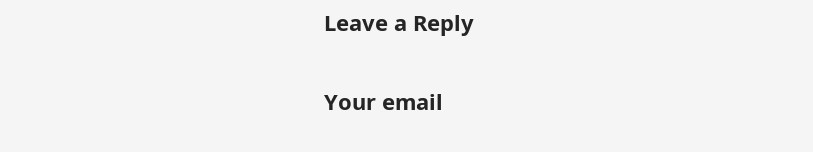Leave a Reply

Your email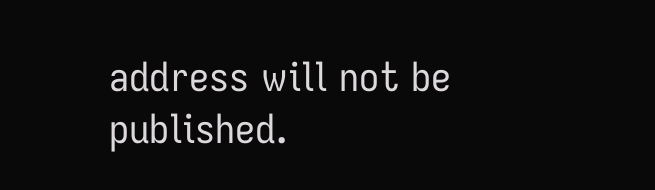address will not be published.